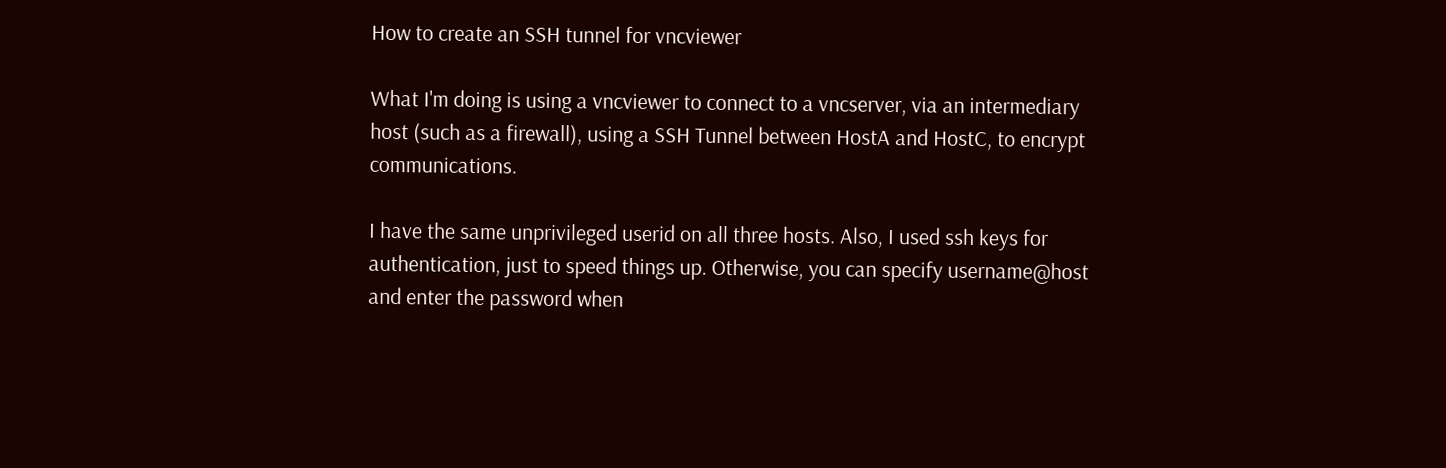How to create an SSH tunnel for vncviewer

What I'm doing is using a vncviewer to connect to a vncserver, via an intermediary host (such as a firewall), using a SSH Tunnel between HostA and HostC, to encrypt communications.

I have the same unprivileged userid on all three hosts. Also, I used ssh keys for authentication, just to speed things up. Otherwise, you can specify username@host and enter the password when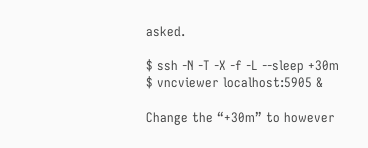asked.

$ ssh -N -T -X -f -L --sleep +30m
$ vncviewer localhost:5905 &

Change the “+30m” to however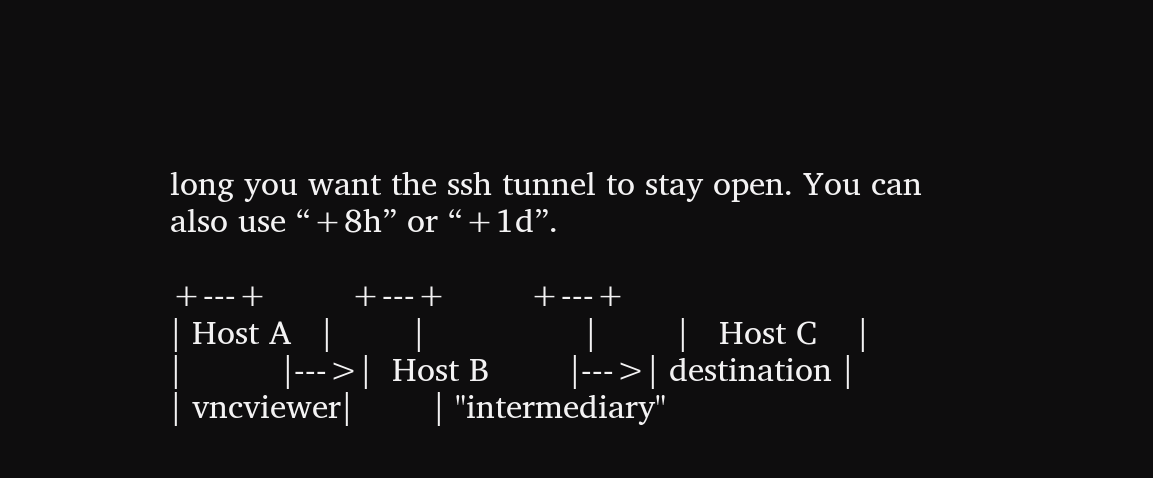long you want the ssh tunnel to stay open. You can also use “+8h” or “+1d”.

+---+        +---+        +---+
| Host A   |        |                |        |   Host C    |
|          |--->|  Host B        |--->| destination |
| vncviewer|        | "intermediary"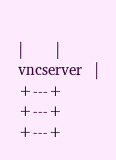|        | vncserver   |
+---+        +---+        +---+